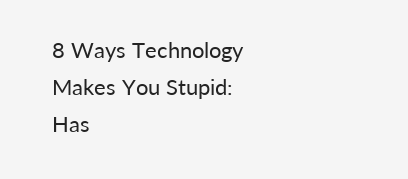8 Ways Technology Makes You Stupid: Has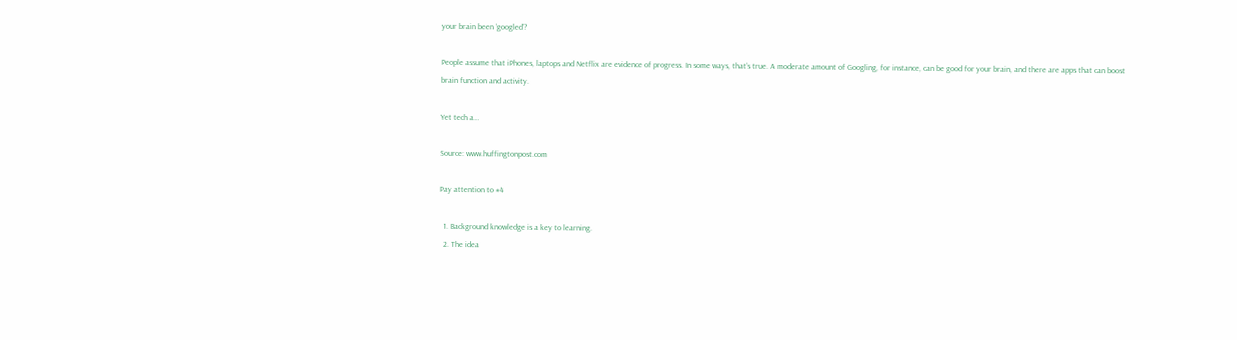your brain been ‘googled’?

People assume that iPhones, laptops and Netflix are evidence of progress. In some ways, that’s true. A moderate amount of Googling, for instance, can be good for your brain, and there are apps that can boost brain function and activity.

Yet tech a…

Source: www.huffingtonpost.com

Pay attention to #4

  1. Background knowledge is a key to learning.
  2. The idea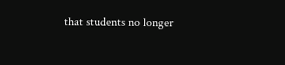that students no longer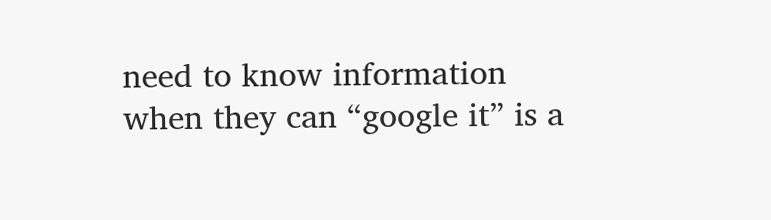need to know information when they can “google it” is a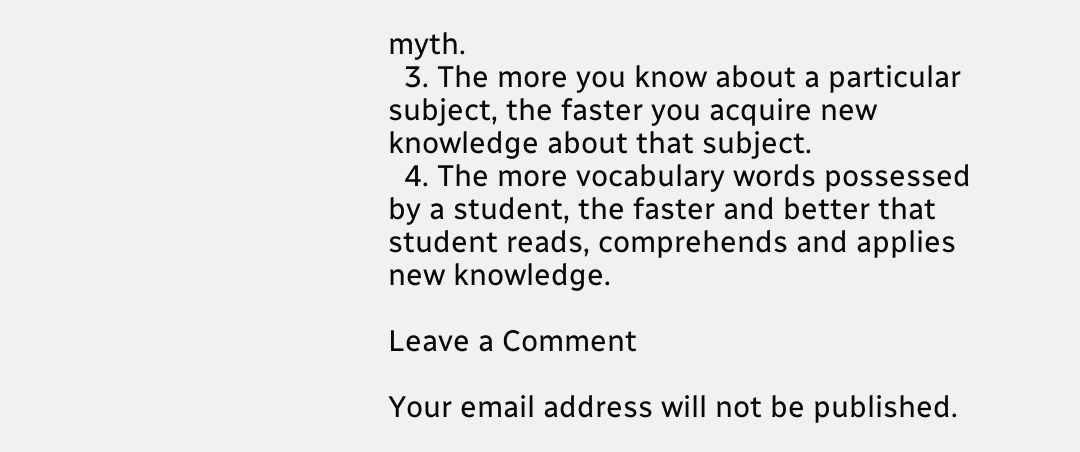myth.
  3. The more you know about a particular subject, the faster you acquire new knowledge about that subject.
  4. The more vocabulary words possessed by a student, the faster and better that student reads, comprehends and applies new knowledge.

Leave a Comment

Your email address will not be published.